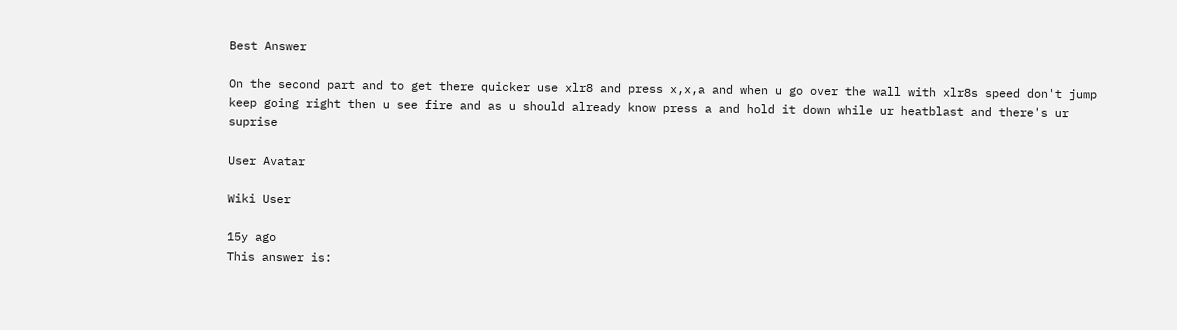Best Answer

On the second part and to get there quicker use xlr8 and press x,x,a and when u go over the wall with xlr8s speed don't jump keep going right then u see fire and as u should already know press a and hold it down while ur heatblast and there's ur suprise

User Avatar

Wiki User

15y ago
This answer is: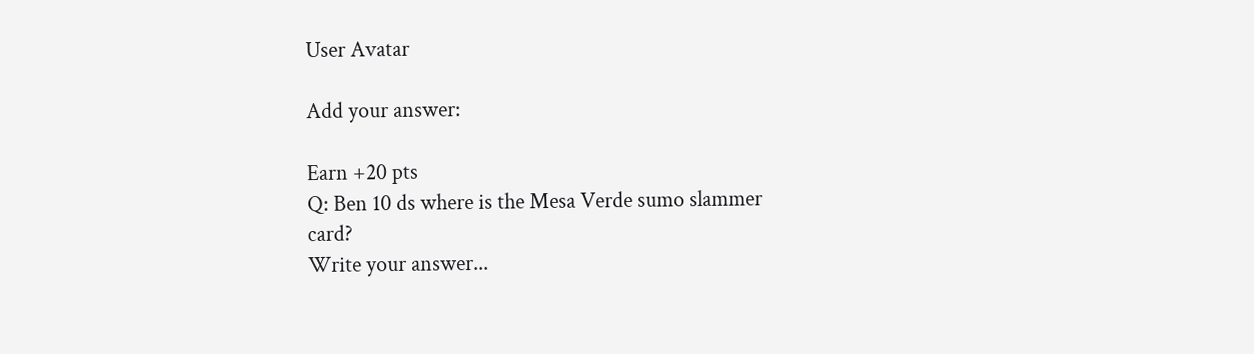User Avatar

Add your answer:

Earn +20 pts
Q: Ben 10 ds where is the Mesa Verde sumo slammer card?
Write your answer...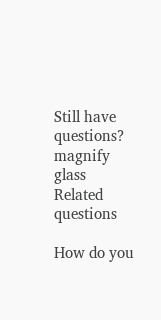Still have questions?
magnify glass
Related questions

How do you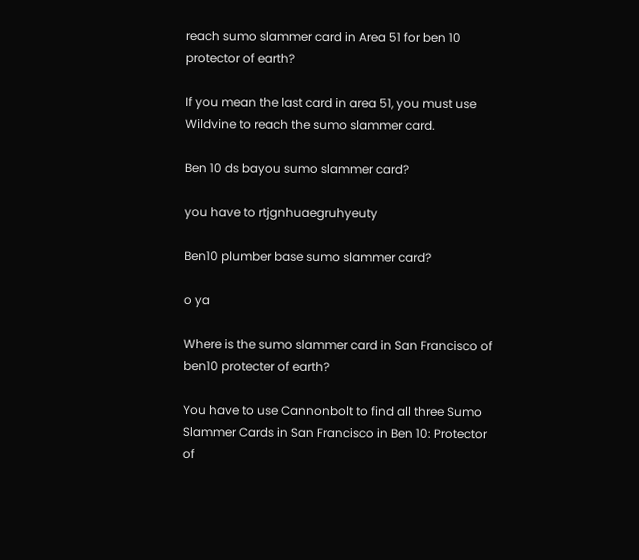reach sumo slammer card in Area 51 for ben 10 protector of earth?

If you mean the last card in area 51, you must use Wildvine to reach the sumo slammer card.

Ben 10 ds bayou sumo slammer card?

you have to rtjgnhuaegruhyeuty

Ben10 plumber base sumo slammer card?

o ya

Where is the sumo slammer card in San Francisco of ben10 protecter of earth?

You have to use Cannonbolt to find all three Sumo Slammer Cards in San Francisco in Ben 10: Protector of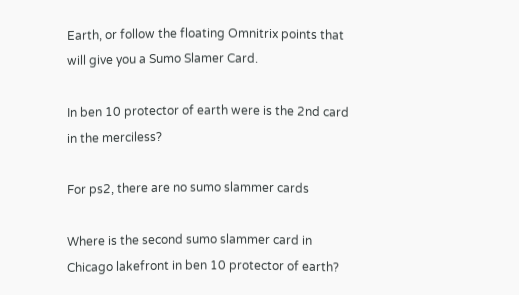Earth, or follow the floating Omnitrix points that will give you a Sumo Slamer Card.

In ben 10 protector of earth were is the 2nd card in the merciless?

For ps2, there are no sumo slammer cards

Where is the second sumo slammer card in Chicago lakefront in ben 10 protector of earth?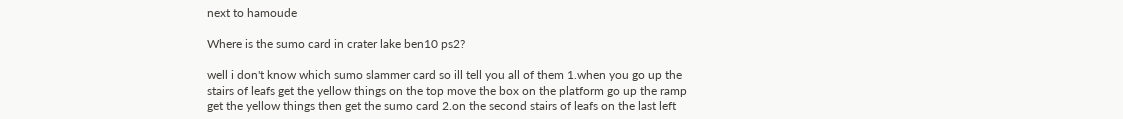next to hamoude

Where is the sumo card in crater lake ben10 ps2?

well i don't know which sumo slammer card so ill tell you all of them 1.when you go up the stairs of leafs get the yellow things on the top move the box on the platform go up the ramp get the yellow things then get the sumo card 2.on the second stairs of leafs on the last left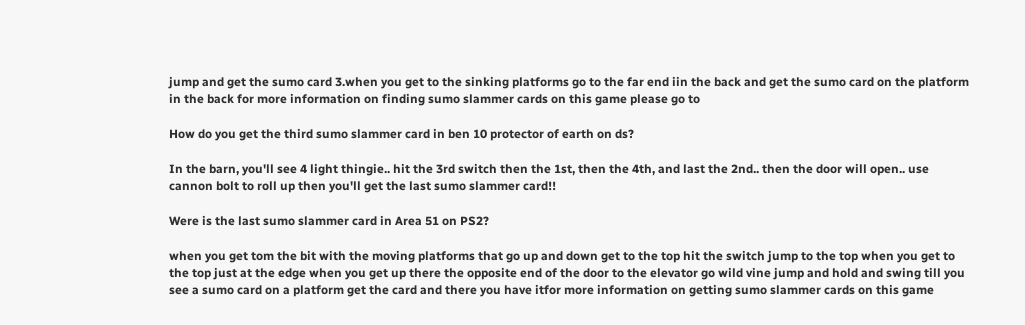jump and get the sumo card 3.when you get to the sinking platforms go to the far end iin the back and get the sumo card on the platform in the back for more information on finding sumo slammer cards on this game please go to

How do you get the third sumo slammer card in ben 10 protector of earth on ds?

In the barn, you'll see 4 light thingie.. hit the 3rd switch then the 1st, then the 4th, and last the 2nd.. then the door will open.. use cannon bolt to roll up then you'll get the last sumo slammer card!!

Were is the last sumo slammer card in Area 51 on PS2?

when you get tom the bit with the moving platforms that go up and down get to the top hit the switch jump to the top when you get to the top just at the edge when you get up there the opposite end of the door to the elevator go wild vine jump and hold and swing till you see a sumo card on a platform get the card and there you have itfor more information on getting sumo slammer cards on this game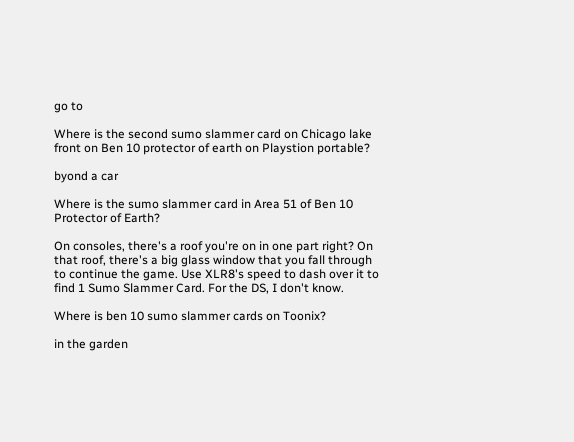go to

Where is the second sumo slammer card on Chicago lake front on Ben 10 protector of earth on Playstion portable?

byond a car

Where is the sumo slammer card in Area 51 of Ben 10 Protector of Earth?

On consoles, there's a roof you're on in one part right? On that roof, there's a big glass window that you fall through to continue the game. Use XLR8's speed to dash over it to find 1 Sumo Slammer Card. For the DS, I don't know.

Where is ben 10 sumo slammer cards on Toonix?

in the garden